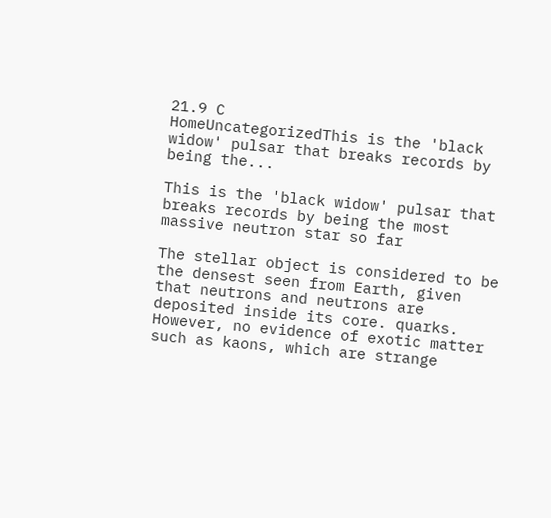21.9 C
HomeUncategorizedThis is the 'black widow' pulsar that breaks records by being the...

This is the 'black widow' pulsar that breaks records by being the most massive neutron star so far

The stellar object is considered to be the densest seen from Earth, given that neutrons and neutrons are deposited inside its core. quarks. However, no evidence of exotic matter such as kaons, which are strange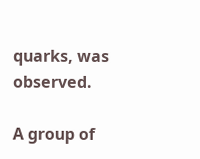quarks, was observed.

A group of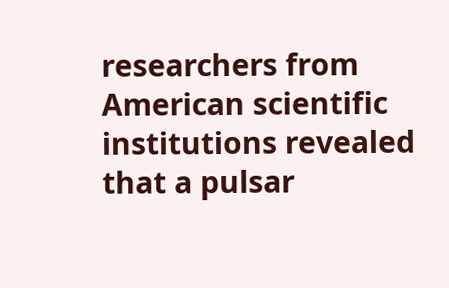researchers from American scientific institutions revealed that a pulsar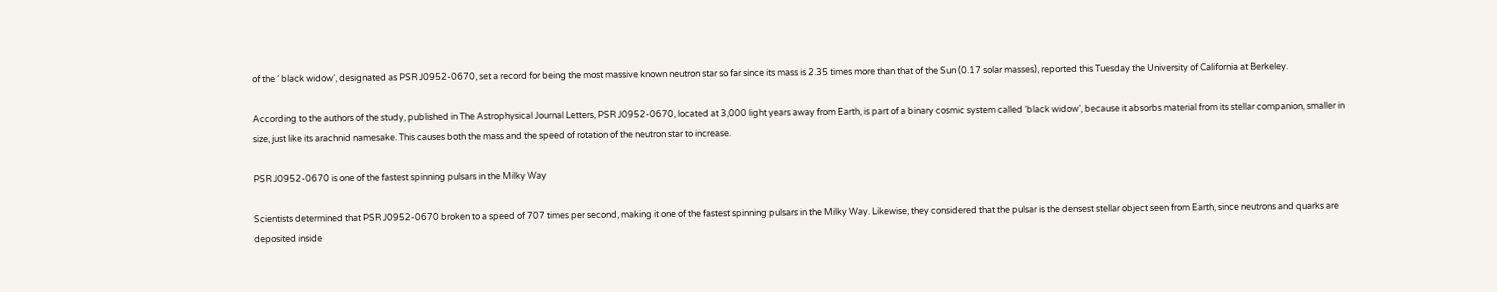of the ‘ black widow’, designated as PSR J0952-0670, set a record for being the most massive known neutron star so far since its mass is 2.35 times more than that of the Sun (0.17 solar masses), reported this Tuesday the University of California at Berkeley.

According to the authors of the study, published in The Astrophysical Journal Letters, PSR J0952-0670, located at 3,000 light years away from Earth, is part of a binary cosmic system called ‘black widow’, because it absorbs material from its stellar companion, smaller in size, just like its arachnid namesake. This causes both the mass and the speed of rotation of the neutron star to increase.

PSR J0952-0670 is one of the fastest spinning pulsars in the Milky Way

Scientists determined that PSR J0952-0670 broken to a speed of 707 times per second, making it one of the fastest spinning pulsars in the Milky Way. Likewise, they considered that the pulsar is the densest stellar object seen from Earth, since neutrons and quarks are deposited inside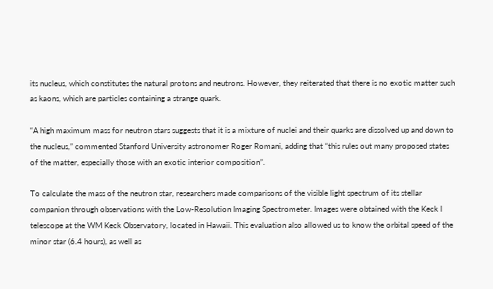its nucleus, which constitutes the natural protons and neutrons. However, they reiterated that there is no exotic matter such as kaons, which are particles containing a strange quark.

“A high maximum mass for neutron stars suggests that it is a mixture of nuclei and their quarks are dissolved up and down to the nucleus,” commented Stanford University astronomer Roger Romani, adding that “this rules out many proposed states of the matter, especially those with an exotic interior composition”.

To calculate the mass of the neutron star, researchers made comparisons of the visible light spectrum of its stellar companion through observations with the Low-Resolution Imaging Spectrometer. Images were obtained with the Keck I telescope at the WM Keck Observatory, located in Hawaii. This evaluation also allowed us to know the orbital speed of the minor star (6.4 hours), as well as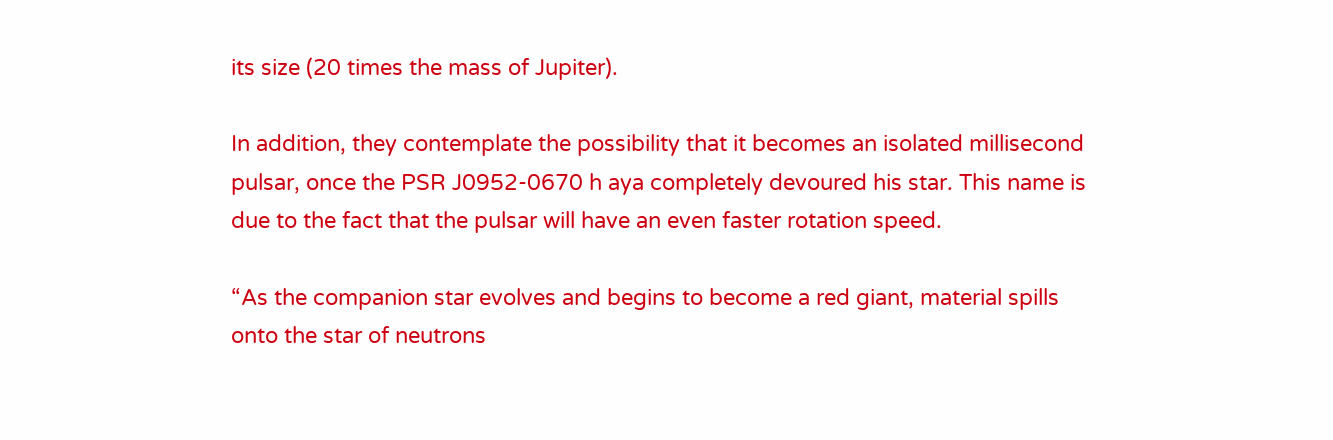its size (20 times the mass of Jupiter).

In addition, they contemplate the possibility that it becomes an isolated millisecond pulsar, once the PSR J0952-0670 h aya completely devoured his star. This name is due to the fact that the pulsar will have an even faster rotation speed.

“As the companion star evolves and begins to become a red giant, material spills onto the star of neutrons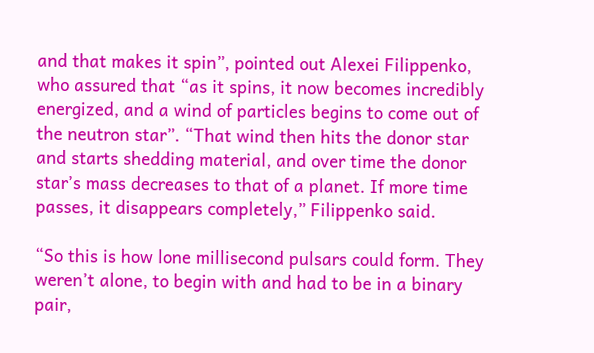and that makes it spin”, pointed out Alexei Filippenko, who assured that “as it spins, it now becomes incredibly energized, and a wind of particles begins to come out of the neutron star”. “That wind then hits the donor star and starts shedding material, and over time the donor star’s mass decreases to that of a planet. If more time passes, it disappears completely,” Filippenko said.

“So this is how lone millisecond pulsars could form. They weren’t alone, to begin with and had to be in a binary pair,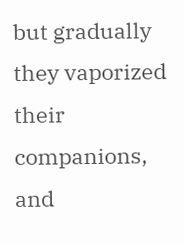but gradually they vaporized their companions, and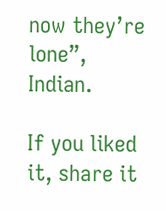now they’re lone”, Indian.

If you liked it, share it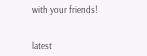with your friends!


latest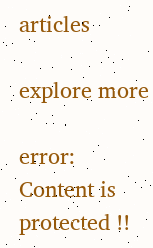articles

explore more

error: Content is protected !!